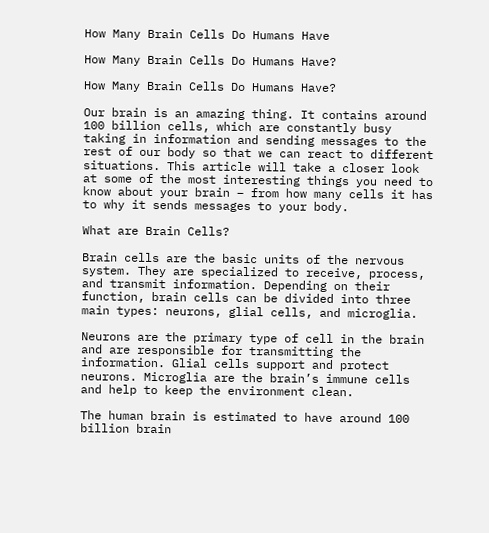How Many Brain Cells Do Humans Have

How Many Brain Cells Do Humans Have?

How Many Brain Cells Do Humans Have?

Our brain is an amazing thing. It contains around 100 billion cells, which are constantly busy taking in information and sending messages to the rest of our body so that we can react to different situations. This article will take a closer look at some of the most interesting things you need to know about your brain – from how many cells it has to why it sends messages to your body.

What are Brain Cells?

Brain cells are the basic units of the nervous system. They are specialized to receive, process, and transmit information. Depending on their function, brain cells can be divided into three main types: neurons, glial cells, and microglia.

Neurons are the primary type of cell in the brain and are responsible for transmitting the information. Glial cells support and protect neurons. Microglia are the brain’s immune cells and help to keep the environment clean.

The human brain is estimated to have around 100 billion brain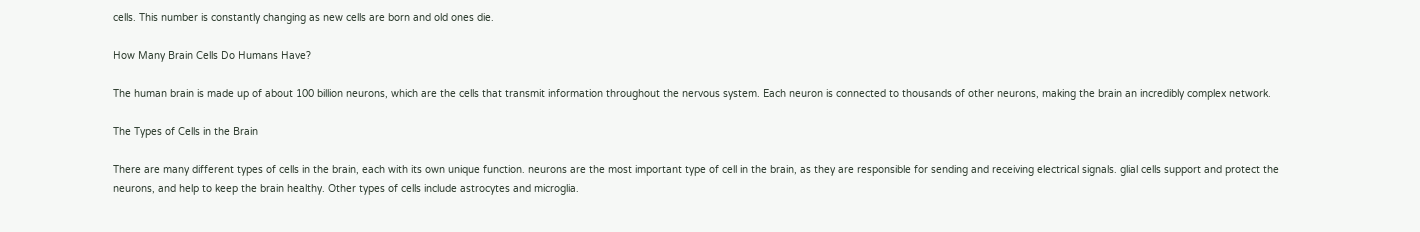cells. This number is constantly changing as new cells are born and old ones die.

How Many Brain Cells Do Humans Have?

The human brain is made up of about 100 billion neurons, which are the cells that transmit information throughout the nervous system. Each neuron is connected to thousands of other neurons, making the brain an incredibly complex network.

The Types of Cells in the Brain

There are many different types of cells in the brain, each with its own unique function. neurons are the most important type of cell in the brain, as they are responsible for sending and receiving electrical signals. glial cells support and protect the neurons, and help to keep the brain healthy. Other types of cells include astrocytes and microglia.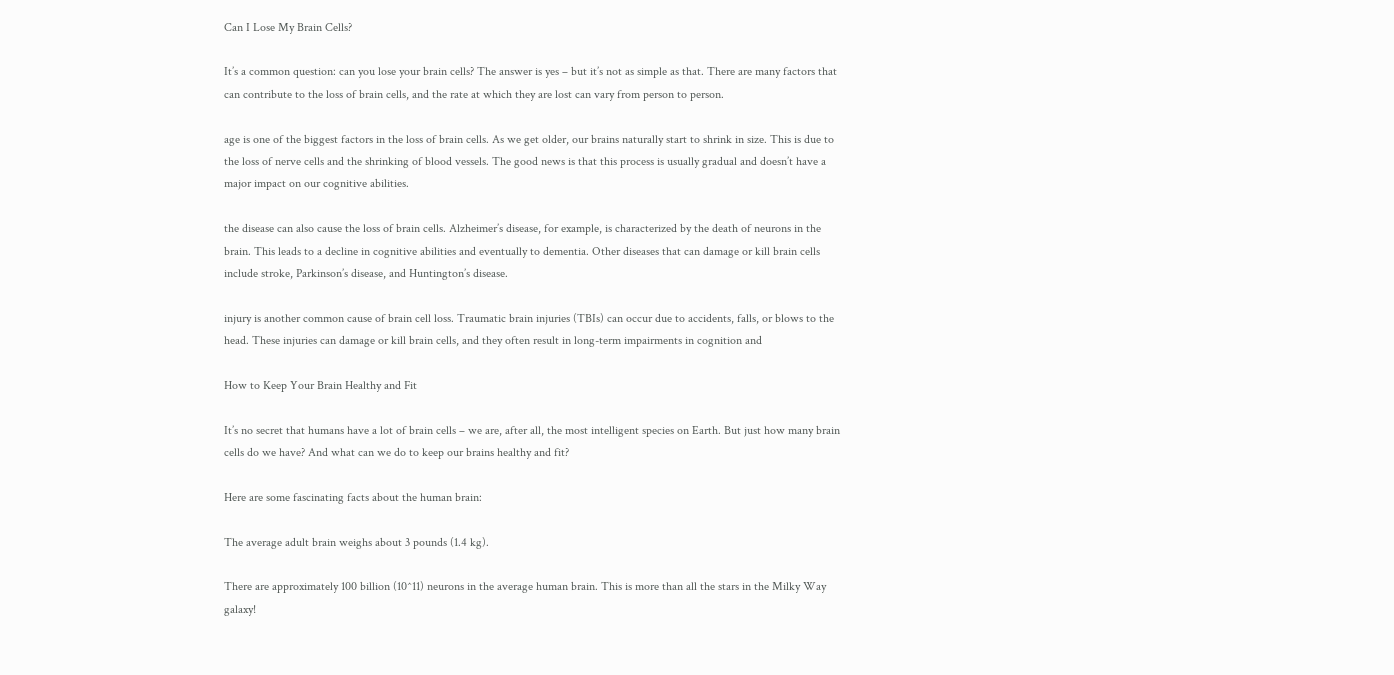Can I Lose My Brain Cells?

It’s a common question: can you lose your brain cells? The answer is yes – but it’s not as simple as that. There are many factors that can contribute to the loss of brain cells, and the rate at which they are lost can vary from person to person.

age is one of the biggest factors in the loss of brain cells. As we get older, our brains naturally start to shrink in size. This is due to the loss of nerve cells and the shrinking of blood vessels. The good news is that this process is usually gradual and doesn’t have a major impact on our cognitive abilities.

the disease can also cause the loss of brain cells. Alzheimer’s disease, for example, is characterized by the death of neurons in the brain. This leads to a decline in cognitive abilities and eventually to dementia. Other diseases that can damage or kill brain cells include stroke, Parkinson’s disease, and Huntington’s disease.

injury is another common cause of brain cell loss. Traumatic brain injuries (TBIs) can occur due to accidents, falls, or blows to the head. These injuries can damage or kill brain cells, and they often result in long-term impairments in cognition and

How to Keep Your Brain Healthy and Fit

It’s no secret that humans have a lot of brain cells – we are, after all, the most intelligent species on Earth. But just how many brain cells do we have? And what can we do to keep our brains healthy and fit?

Here are some fascinating facts about the human brain:

The average adult brain weighs about 3 pounds (1.4 kg).

There are approximately 100 billion (10^11) neurons in the average human brain. This is more than all the stars in the Milky Way galaxy!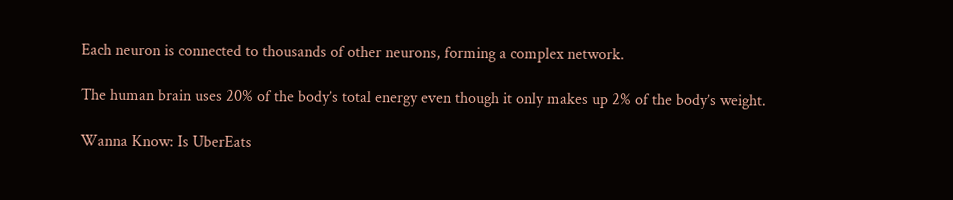Each neuron is connected to thousands of other neurons, forming a complex network.

The human brain uses 20% of the body’s total energy even though it only makes up 2% of the body’s weight.

Wanna Know: Is UberEats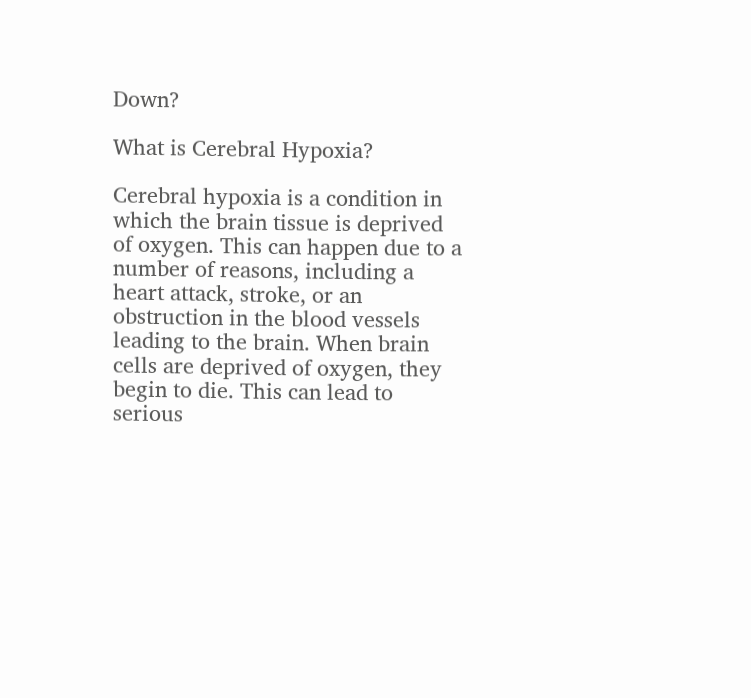Down?

What is Cerebral Hypoxia?

Cerebral hypoxia is a condition in which the brain tissue is deprived of oxygen. This can happen due to a number of reasons, including a heart attack, stroke, or an obstruction in the blood vessels leading to the brain. When brain cells are deprived of oxygen, they begin to die. This can lead to serious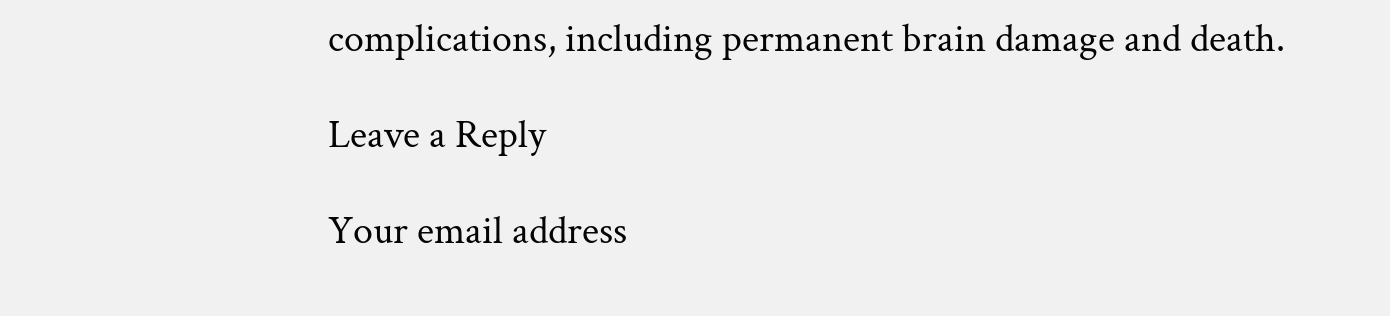complications, including permanent brain damage and death.

Leave a Reply

Your email address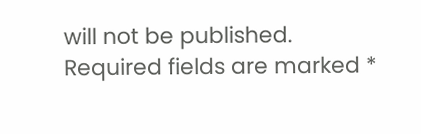will not be published. Required fields are marked *